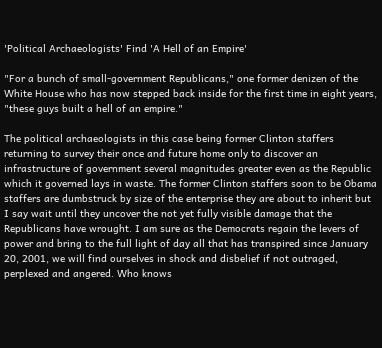'Political Archaeologists' Find 'A Hell of an Empire'

"For a bunch of small-government Republicans," one former denizen of the White House who has now stepped back inside for the first time in eight years, "these guys built a hell of an empire."

The political archaeologists in this case being former Clinton staffers returning to survey their once and future home only to discover an infrastructure of government several magnitudes greater even as the Republic which it governed lays in waste. The former Clinton staffers soon to be Obama staffers are dumbstruck by size of the enterprise they are about to inherit but I say wait until they uncover the not yet fully visible damage that the Republicans have wrought. I am sure as the Democrats regain the levers of power and bring to the full light of day all that has transpired since January 20, 2001, we will find ourselves in shock and disbelief if not outraged, perplexed and angered. Who knows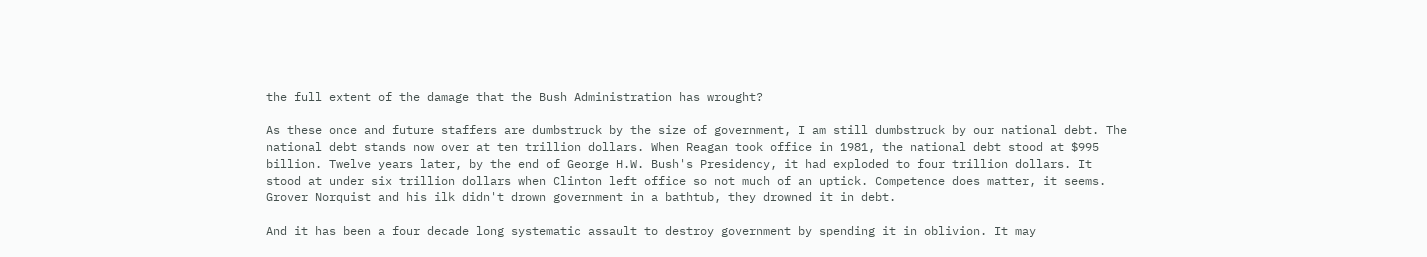the full extent of the damage that the Bush Administration has wrought?

As these once and future staffers are dumbstruck by the size of government, I am still dumbstruck by our national debt. The national debt stands now over at ten trillion dollars. When Reagan took office in 1981, the national debt stood at $995 billion. Twelve years later, by the end of George H.W. Bush's Presidency, it had exploded to four trillion dollars. It stood at under six trillion dollars when Clinton left office so not much of an uptick. Competence does matter, it seems. Grover Norquist and his ilk didn't drown government in a bathtub, they drowned it in debt.

And it has been a four decade long systematic assault to destroy government by spending it in oblivion. It may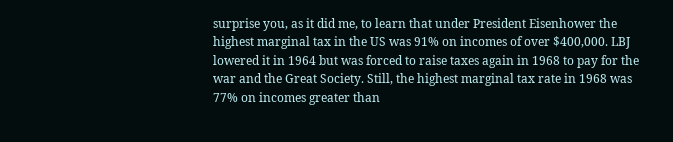surprise you, as it did me, to learn that under President Eisenhower the highest marginal tax in the US was 91% on incomes of over $400,000. LBJ lowered it in 1964 but was forced to raise taxes again in 1968 to pay for the war and the Great Society. Still, the highest marginal tax rate in 1968 was 77% on incomes greater than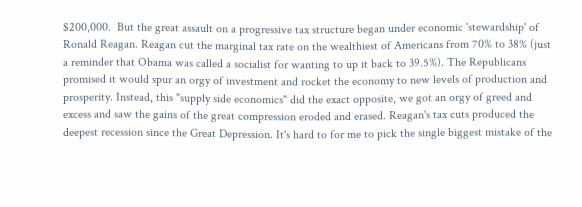$200,000.  But the great assault on a progressive tax structure began under economic 'stewardship' of Ronald Reagan. Reagan cut the marginal tax rate on the wealthiest of Americans from 70% to 38% (just a reminder that Obama was called a socialist for wanting to up it back to 39.5%). The Republicans promised it would spur an orgy of investment and rocket the economy to new levels of production and prosperity. Instead, this "supply side economics" did the exact opposite, we got an orgy of greed and excess and saw the gains of the great compression eroded and erased. Reagan's tax cuts produced the deepest recession since the Great Depression. It's hard to for me to pick the single biggest mistake of the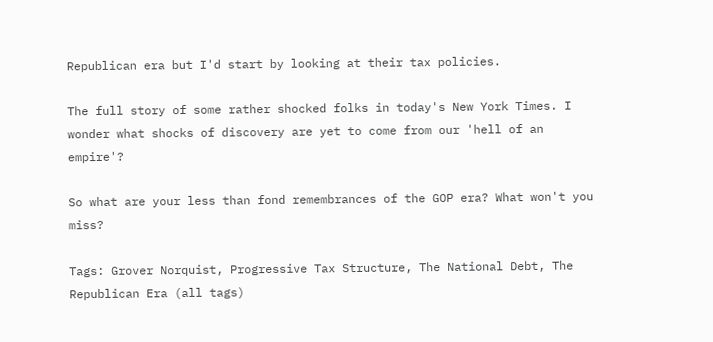Republican era but I'd start by looking at their tax policies.

The full story of some rather shocked folks in today's New York Times. I wonder what shocks of discovery are yet to come from our 'hell of an empire'?

So what are your less than fond remembrances of the GOP era? What won't you miss?

Tags: Grover Norquist, Progressive Tax Structure, The National Debt, The Republican Era (all tags)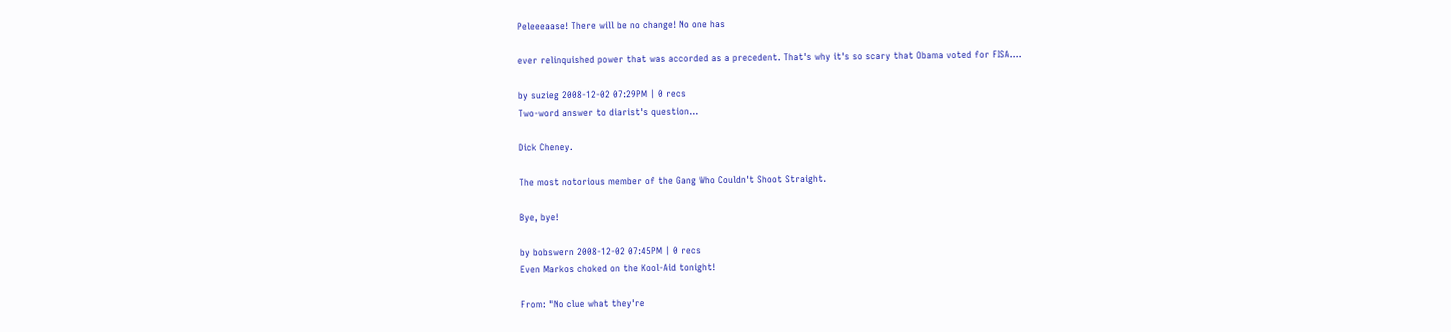Peleeeaase! There will be no change! No one has

ever relinquished power that was accorded as a precedent. That's why it's so scary that Obama voted for FISA....

by suzieg 2008-12-02 07:29PM | 0 recs
Two-word answer to diarist's question...

Dick Cheney.

The most notorious member of the Gang Who Couldn't Shoot Straight.

Bye, bye!

by bobswern 2008-12-02 07:45PM | 0 recs
Even Markos choked on the Kool-Aid tonight!

From: "No clue what they're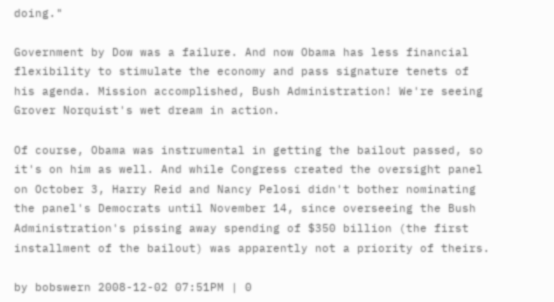doing."

Government by Dow was a failure. And now Obama has less financial flexibility to stimulate the economy and pass signature tenets of his agenda. Mission accomplished, Bush Administration! We're seeing Grover Norquist's wet dream in action.

Of course, Obama was instrumental in getting the bailout passed, so it's on him as well. And while Congress created the oversight panel on October 3, Harry Reid and Nancy Pelosi didn't bother nominating the panel's Democrats until November 14, since overseeing the Bush Administration's pissing away spending of $350 billion (the first installment of the bailout) was apparently not a priority of theirs.

by bobswern 2008-12-02 07:51PM | 0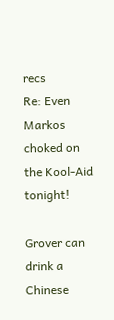recs
Re: Even Markos choked on the Kool-Aid tonight!

Grover can drink a Chinese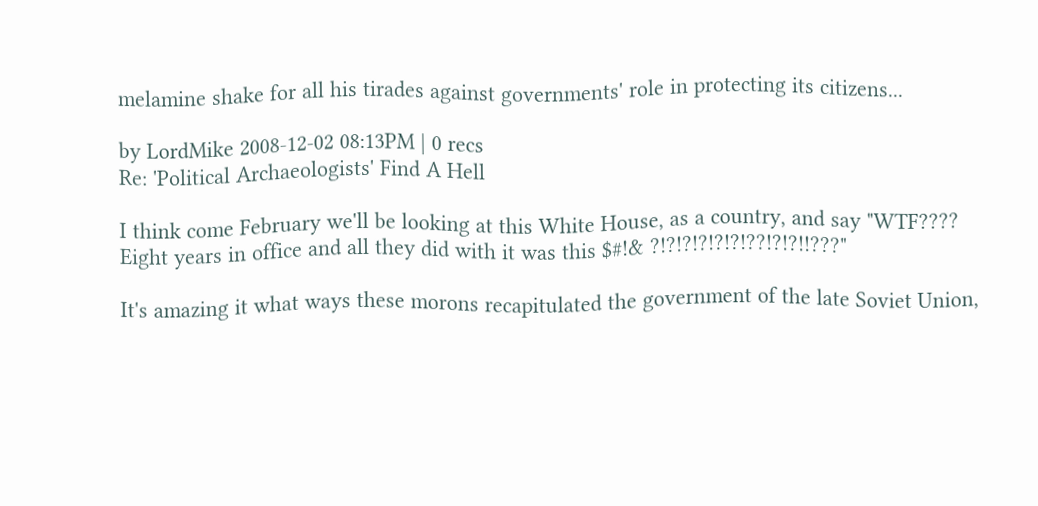melamine shake for all his tirades against governments' role in protecting its citizens...

by LordMike 2008-12-02 08:13PM | 0 recs
Re: 'Political Archaeologists' Find A Hell

I think come February we'll be looking at this White House, as a country, and say "WTF????  Eight years in office and all they did with it was this $#!& ?!?!?!?!?!?!??!?!?!!???"

It's amazing it what ways these morons recapitulated the government of the late Soviet Union,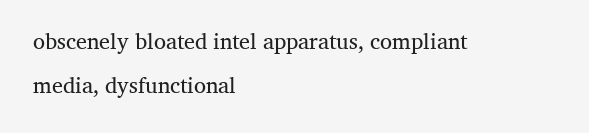obscenely bloated intel apparatus, compliant media, dysfunctional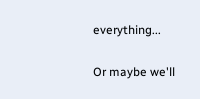everything...

Or maybe we'll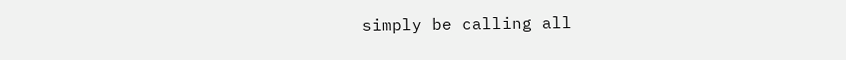simply be calling all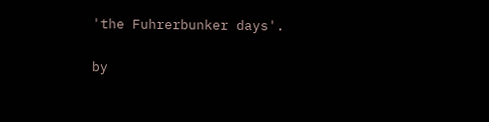'the Fuhrerbunker days'.

by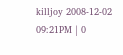killjoy 2008-12-02 09:21PM | 0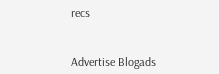recs


Advertise Blogads